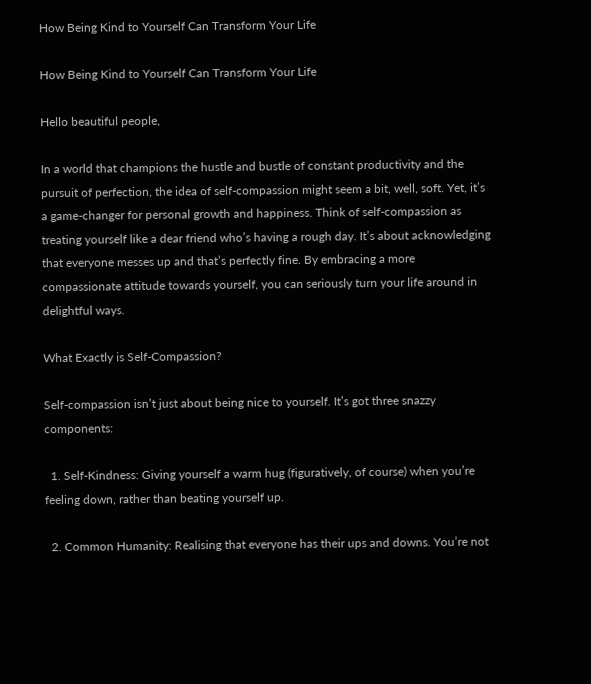How Being Kind to Yourself Can Transform Your Life

How Being Kind to Yourself Can Transform Your Life

Hello beautiful people,

In a world that champions the hustle and bustle of constant productivity and the pursuit of perfection, the idea of self-compassion might seem a bit, well, soft. Yet, it’s a game-changer for personal growth and happiness. Think of self-compassion as treating yourself like a dear friend who’s having a rough day. It’s about acknowledging that everyone messes up and that’s perfectly fine. By embracing a more compassionate attitude towards yourself, you can seriously turn your life around in delightful ways.

What Exactly is Self-Compassion?

Self-compassion isn’t just about being nice to yourself. It’s got three snazzy components:

  1. Self-Kindness: Giving yourself a warm hug (figuratively, of course) when you’re feeling down, rather than beating yourself up.

  2. Common Humanity: Realising that everyone has their ups and downs. You’re not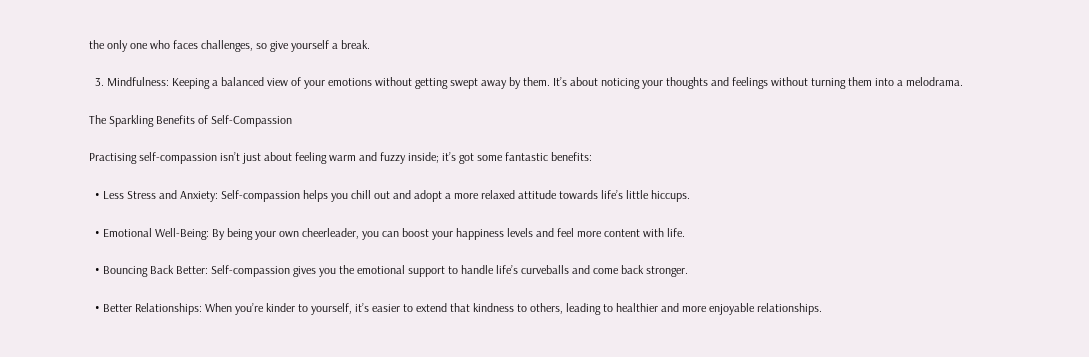the only one who faces challenges, so give yourself a break.

  3. Mindfulness: Keeping a balanced view of your emotions without getting swept away by them. It’s about noticing your thoughts and feelings without turning them into a melodrama.

The Sparkling Benefits of Self-Compassion

Practising self-compassion isn’t just about feeling warm and fuzzy inside; it’s got some fantastic benefits:

  • Less Stress and Anxiety: Self-compassion helps you chill out and adopt a more relaxed attitude towards life’s little hiccups.

  • Emotional Well-Being: By being your own cheerleader, you can boost your happiness levels and feel more content with life.

  • Bouncing Back Better: Self-compassion gives you the emotional support to handle life’s curveballs and come back stronger.

  • Better Relationships: When you’re kinder to yourself, it’s easier to extend that kindness to others, leading to healthier and more enjoyable relationships.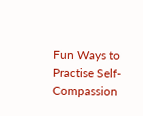Fun Ways to Practise Self-Compassion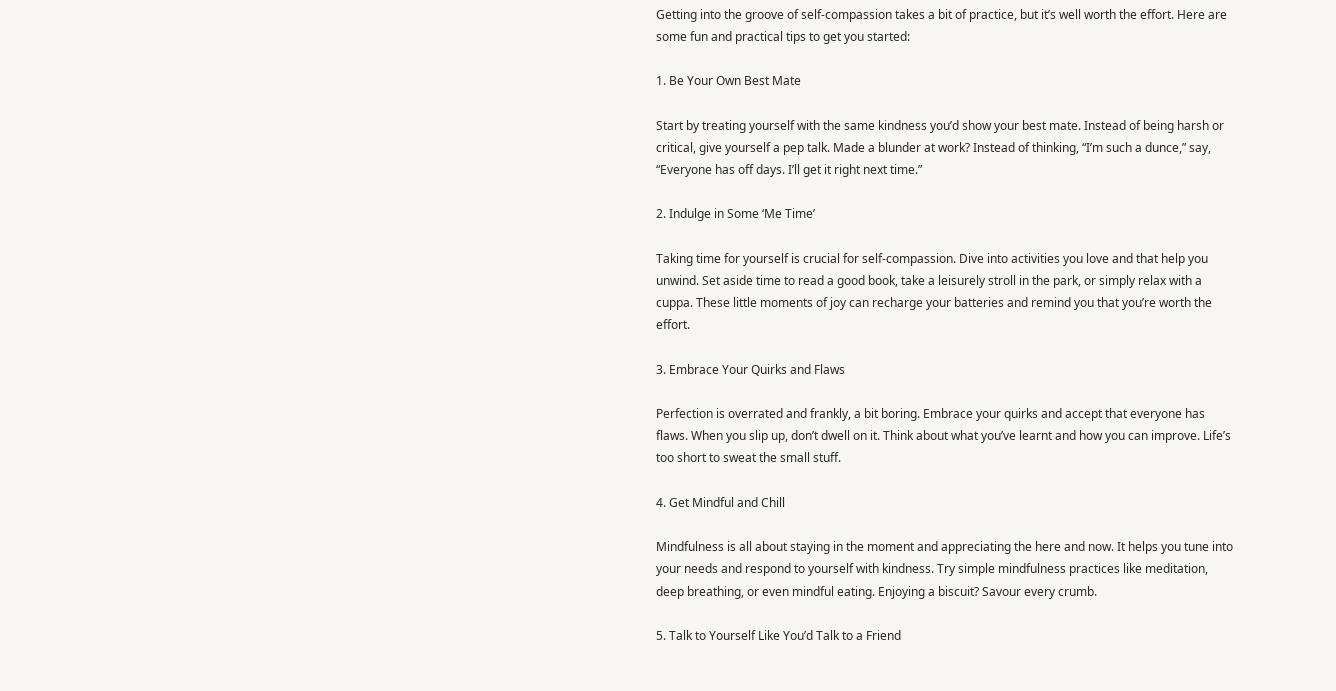Getting into the groove of self-compassion takes a bit of practice, but it’s well worth the effort. Here are some fun and practical tips to get you started:

1. Be Your Own Best Mate

Start by treating yourself with the same kindness you’d show your best mate. Instead of being harsh or critical, give yourself a pep talk. Made a blunder at work? Instead of thinking, “I’m such a dunce,” say, “Everyone has off days. I’ll get it right next time.”

2. Indulge in Some ‘Me Time’

Taking time for yourself is crucial for self-compassion. Dive into activities you love and that help you unwind. Set aside time to read a good book, take a leisurely stroll in the park, or simply relax with a cuppa. These little moments of joy can recharge your batteries and remind you that you’re worth the effort.

3. Embrace Your Quirks and Flaws

Perfection is overrated and frankly, a bit boring. Embrace your quirks and accept that everyone has flaws. When you slip up, don’t dwell on it. Think about what you’ve learnt and how you can improve. Life’s too short to sweat the small stuff.

4. Get Mindful and Chill

Mindfulness is all about staying in the moment and appreciating the here and now. It helps you tune into your needs and respond to yourself with kindness. Try simple mindfulness practices like meditation, deep breathing, or even mindful eating. Enjoying a biscuit? Savour every crumb.

5. Talk to Yourself Like You’d Talk to a Friend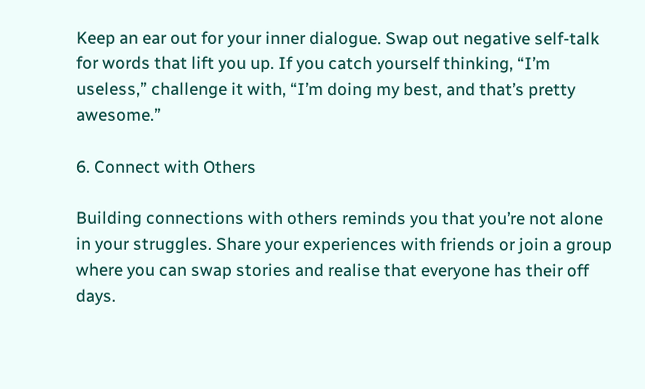Keep an ear out for your inner dialogue. Swap out negative self-talk for words that lift you up. If you catch yourself thinking, “I’m useless,” challenge it with, “I’m doing my best, and that’s pretty awesome.”

6. Connect with Others

Building connections with others reminds you that you’re not alone in your struggles. Share your experiences with friends or join a group where you can swap stories and realise that everyone has their off days.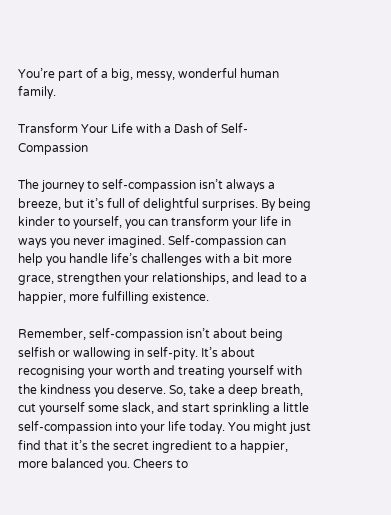You’re part of a big, messy, wonderful human family.

Transform Your Life with a Dash of Self-Compassion

The journey to self-compassion isn’t always a breeze, but it’s full of delightful surprises. By being kinder to yourself, you can transform your life in ways you never imagined. Self-compassion can help you handle life’s challenges with a bit more grace, strengthen your relationships, and lead to a happier, more fulfilling existence.

Remember, self-compassion isn’t about being selfish or wallowing in self-pity. It’s about recognising your worth and treating yourself with the kindness you deserve. So, take a deep breath, cut yourself some slack, and start sprinkling a little self-compassion into your life today. You might just find that it’s the secret ingredient to a happier, more balanced you. Cheers to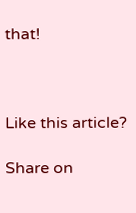that!



Like this article?

Share on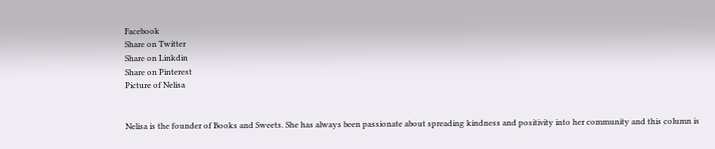Facebook
Share on Twitter
Share on Linkdin
Share on Pinterest
Picture of Nelisa


Nelisa is the founder of Books and Sweets. She has always been passionate about spreading kindness and positivity into her community and this column is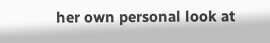her own personal look at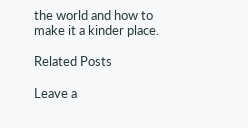the world and how to make it a kinder place.

Related Posts

Leave a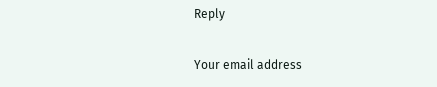Reply

Your email address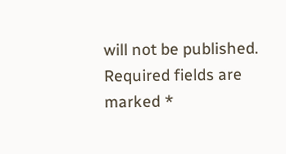will not be published. Required fields are marked *